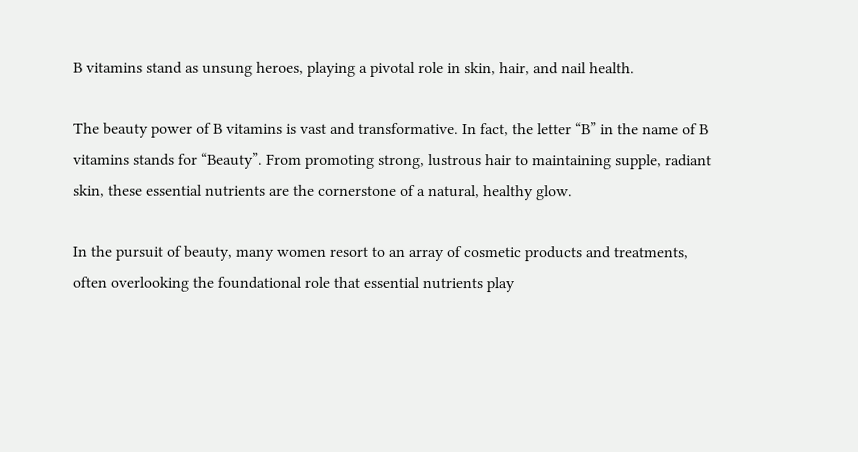B vitamins stand as unsung heroes, playing a pivotal role in skin, hair, and nail health.

The beauty power of B vitamins is vast and transformative. In fact, the letter “B” in the name of B vitamins stands for “Beauty”. From promoting strong, lustrous hair to maintaining supple, radiant skin, these essential nutrients are the cornerstone of a natural, healthy glow.

In the pursuit of beauty, many women resort to an array of cosmetic products and treatments, often overlooking the foundational role that essential nutrients play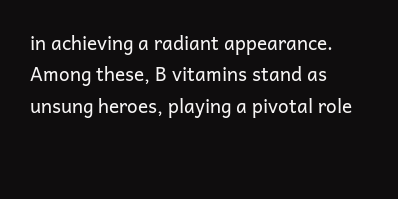in achieving a radiant appearance. Among these, B vitamins stand as unsung heroes, playing a pivotal role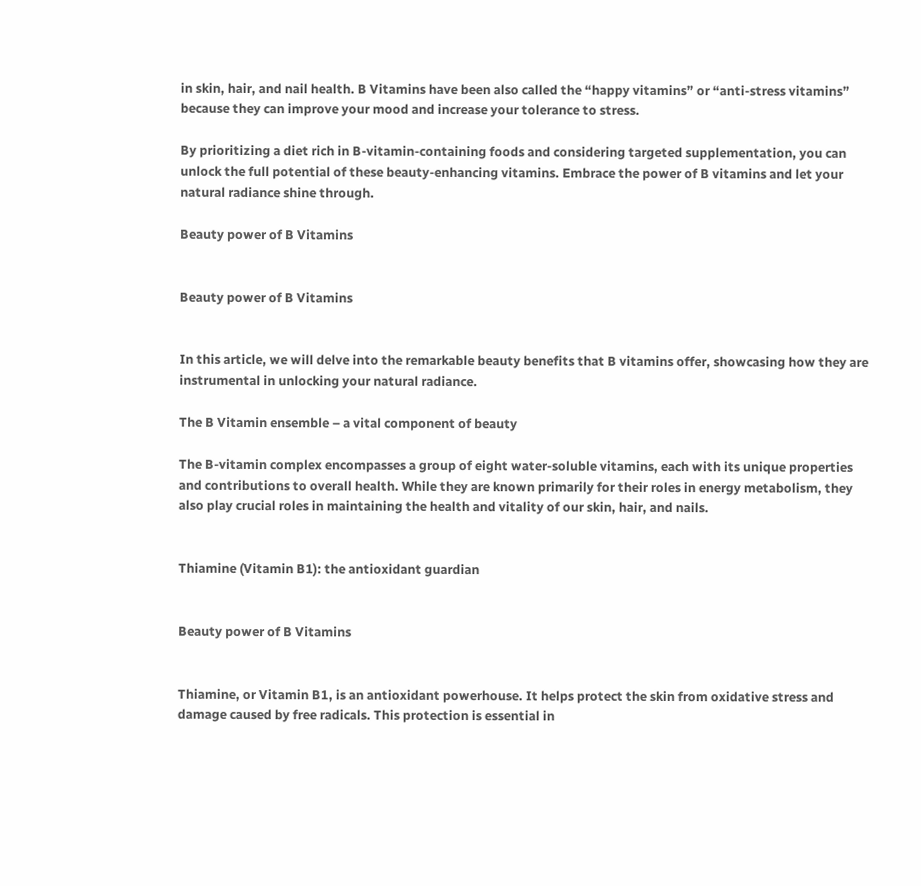in skin, hair, and nail health. B Vitamins have been also called the “happy vitamins” or “anti-stress vitamins” because they can improve your mood and increase your tolerance to stress.

By prioritizing a diet rich in B-vitamin-containing foods and considering targeted supplementation, you can unlock the full potential of these beauty-enhancing vitamins. Embrace the power of B vitamins and let your natural radiance shine through.

Beauty power of B Vitamins


Beauty power of B Vitamins


In this article, we will delve into the remarkable beauty benefits that B vitamins offer, showcasing how they are instrumental in unlocking your natural radiance.

The B Vitamin ensemble – a vital component of beauty

The B-vitamin complex encompasses a group of eight water-soluble vitamins, each with its unique properties and contributions to overall health. While they are known primarily for their roles in energy metabolism, they also play crucial roles in maintaining the health and vitality of our skin, hair, and nails.


Thiamine (Vitamin B1): the antioxidant guardian


Beauty power of B Vitamins


Thiamine, or Vitamin B1, is an antioxidant powerhouse. It helps protect the skin from oxidative stress and damage caused by free radicals. This protection is essential in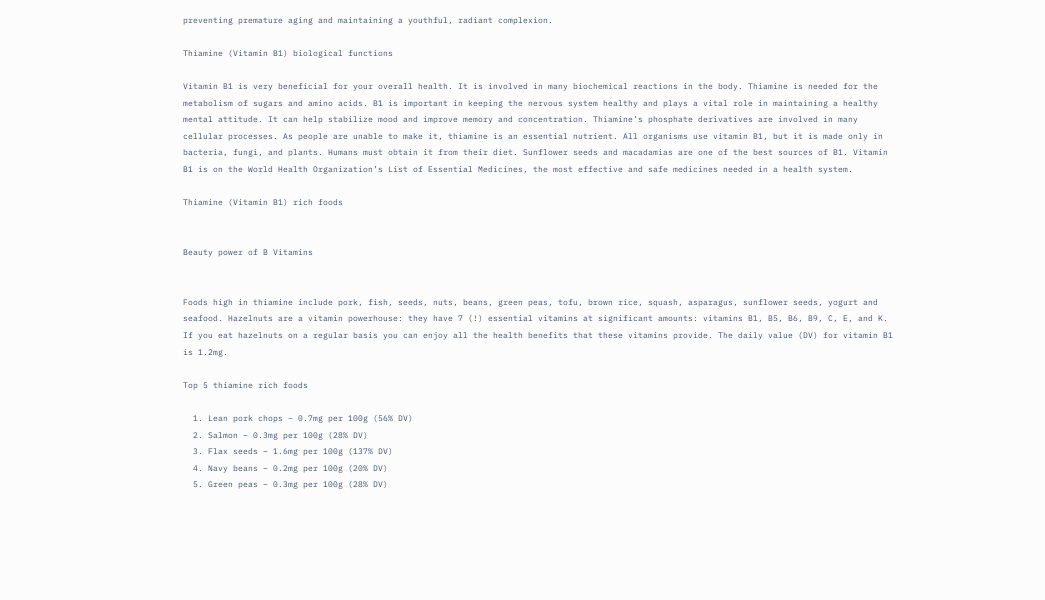preventing premature aging and maintaining a youthful, radiant complexion.

Thiamine (Vitamin B1) biological functions

Vitamin B1 is very beneficial for your overall health. It is involved in many biochemical reactions in the body. Thiamine is needed for the metabolism of sugars and amino acids. B1 is important in keeping the nervous system healthy and plays a vital role in maintaining a healthy mental attitude. It can help stabilize mood and improve memory and concentration. Thiamine’s phosphate derivatives are involved in many cellular processes. As people are unable to make it, thiamine is an essential nutrient. All organisms use vitamin B1, but it is made only in bacteria, fungi, and plants. Humans must obtain it from their diet. Sunflower seeds and macadamias are one of the best sources of B1. Vitamin B1 is on the World Health Organization’s List of Essential Medicines, the most effective and safe medicines needed in a health system.

Thiamine (Vitamin B1) rich foods


Beauty power of B Vitamins


Foods high in thiamine include pork, fish, seeds, nuts, beans, green peas, tofu, brown rice, squash, asparagus, sunflower seeds, yogurt and seafood. Hazelnuts are a vitamin powerhouse: they have 7 (!) essential vitamins at significant amounts: vitamins B1, B5, B6, B9, C, E, and K. If you eat hazelnuts on a regular basis you can enjoy all the health benefits that these vitamins provide. The daily value (DV) for vitamin B1 is 1.2mg.

Top 5 thiamine rich foods

  1. Lean pork chops – 0.7mg per 100g (56% DV)
  2. Salmon – 0.3mg per 100g (28% DV)
  3. Flax seeds – 1.6mg per 100g (137% DV)
  4. Navy beans – 0.2mg per 100g (20% DV)
  5. Green peas – 0.3mg per 100g (28% DV)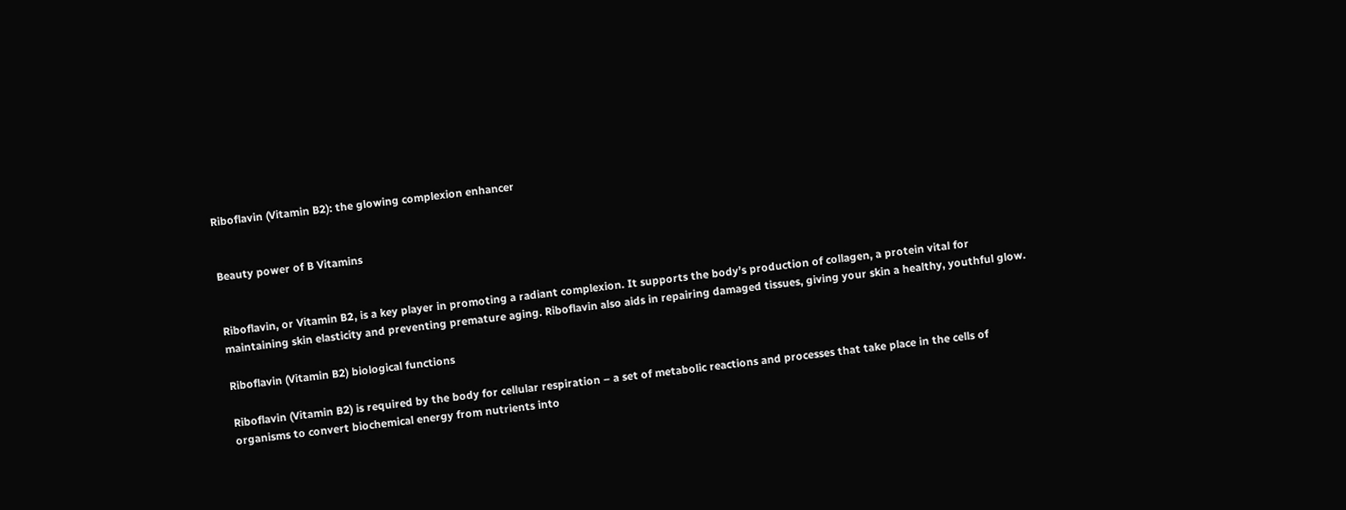Riboflavin (Vitamin B2): the glowing complexion enhancer


Beauty power of B Vitamins


Riboflavin, or Vitamin B2, is a key player in promoting a radiant complexion. It supports the body’s production of collagen, a protein vital for maintaining skin elasticity and preventing premature aging. Riboflavin also aids in repairing damaged tissues, giving your skin a healthy, youthful glow.

Riboflavin (Vitamin B2) biological functions

Riboflavin (Vitamin B2) is required by the body for cellular respiration – a set of metabolic reactions and processes that take place in the cells of organisms to convert biochemical energy from nutrients into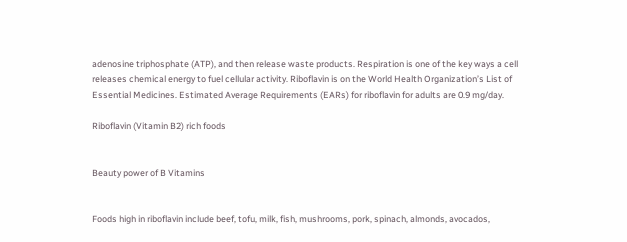adenosine triphosphate (ATP), and then release waste products. Respiration is one of the key ways a cell releases chemical energy to fuel cellular activity. Riboflavin is on the World Health Organization’s List of Essential Medicines. Estimated Average Requirements (EARs) for riboflavin for adults are 0.9 mg/day.

Riboflavin (Vitamin B2) rich foods


Beauty power of B Vitamins


Foods high in riboflavin include beef, tofu, milk, fish, mushrooms, pork, spinach, almonds, avocados,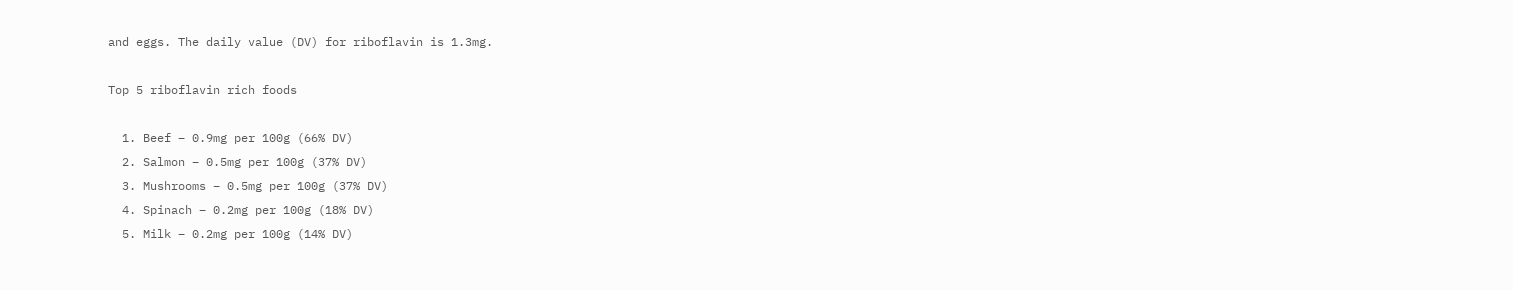and eggs. The daily value (DV) for riboflavin is 1.3mg.

Top 5 riboflavin rich foods

  1. Beef – 0.9mg per 100g (66% DV)
  2. Salmon – 0.5mg per 100g (37% DV)
  3. Mushrooms – 0.5mg per 100g (37% DV)
  4. Spinach – 0.2mg per 100g (18% DV)
  5. Milk – 0.2mg per 100g (14% DV)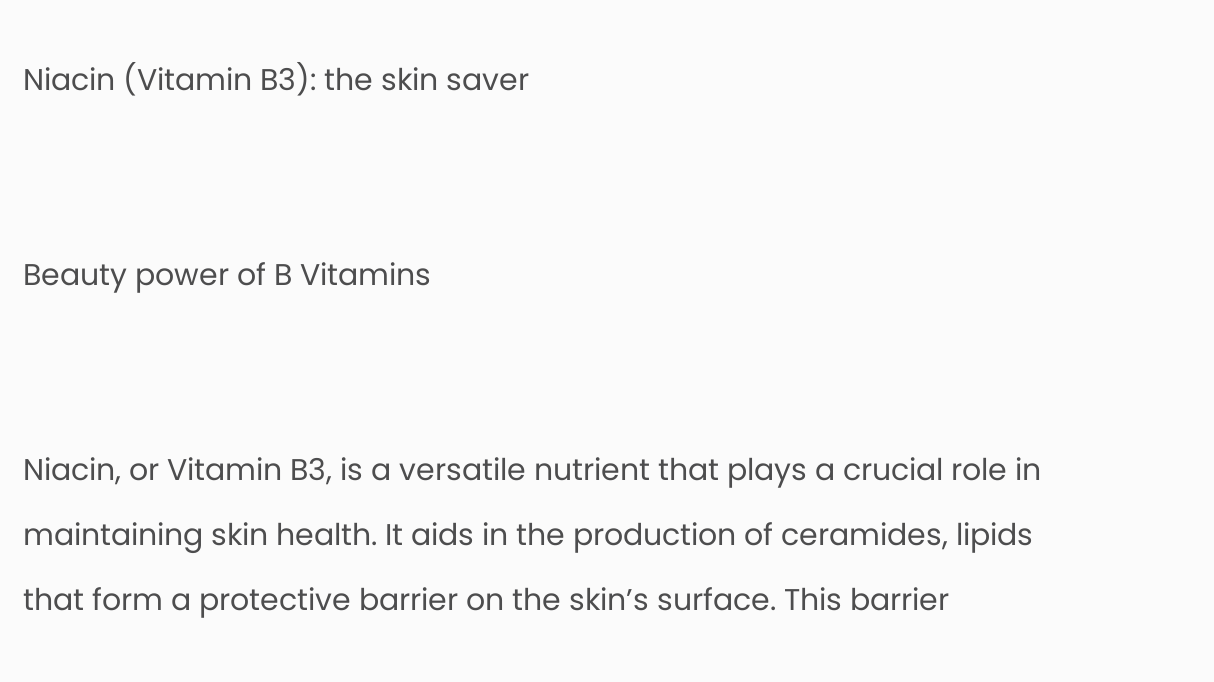Niacin (Vitamin B3): the skin saver


Beauty power of B Vitamins


Niacin, or Vitamin B3, is a versatile nutrient that plays a crucial role in maintaining skin health. It aids in the production of ceramides, lipids that form a protective barrier on the skin’s surface. This barrier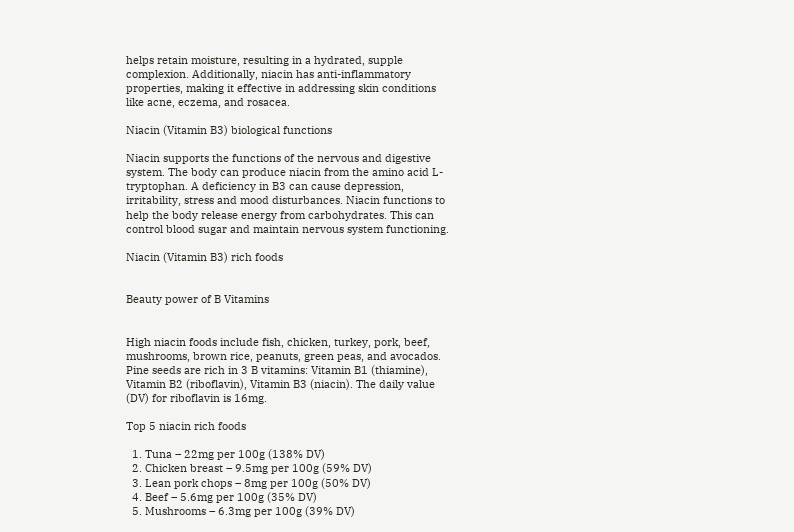helps retain moisture, resulting in a hydrated, supple complexion. Additionally, niacin has anti-inflammatory properties, making it effective in addressing skin conditions like acne, eczema, and rosacea.

Niacin (Vitamin B3) biological functions

Niacin supports the functions of the nervous and digestive system. The body can produce niacin from the amino acid L-tryptophan. A deficiency in B3 can cause depression, irritability, stress and mood disturbances. Niacin functions to help the body release energy from carbohydrates. This can control blood sugar and maintain nervous system functioning.

Niacin (Vitamin B3) rich foods


Beauty power of B Vitamins


High niacin foods include fish, chicken, turkey, pork, beef, mushrooms, brown rice, peanuts, green peas, and avocados. Pine seeds are rich in 3 B vitamins: Vitamin B1 (thiamine), Vitamin B2 (riboflavin), Vitamin B3 (niacin). The daily value (DV) for riboflavin is 16mg.

Top 5 niacin rich foods

  1. Tuna – 22mg per 100g (138% DV)
  2. Chicken breast – 9.5mg per 100g (59% DV)
  3. Lean pork chops – 8mg per 100g (50% DV)
  4. Beef – 5.6mg per 100g (35% DV)
  5. Mushrooms – 6.3mg per 100g (39% DV)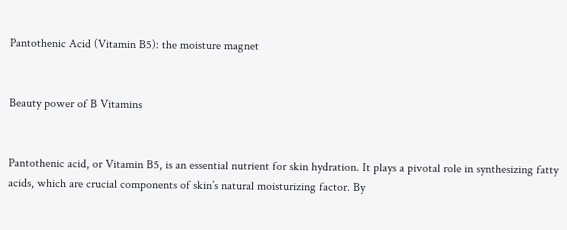Pantothenic Acid (Vitamin B5): the moisture magnet


Beauty power of B Vitamins


Pantothenic acid, or Vitamin B5, is an essential nutrient for skin hydration. It plays a pivotal role in synthesizing fatty acids, which are crucial components of skin’s natural moisturizing factor. By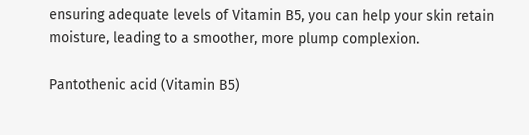ensuring adequate levels of Vitamin B5, you can help your skin retain moisture, leading to a smoother, more plump complexion.

Pantothenic acid (Vitamin B5)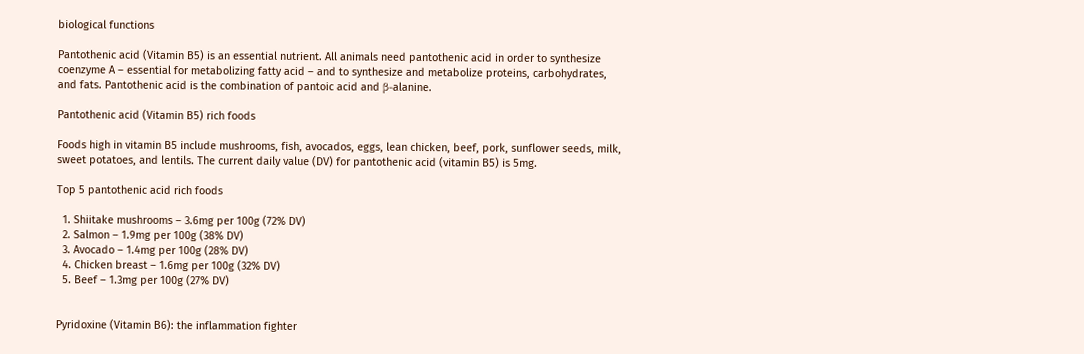biological functions

Pantothenic acid (Vitamin B5) is an essential nutrient. All animals need pantothenic acid in order to synthesize coenzyme A – essential for metabolizing fatty acid – and to synthesize and metabolize proteins, carbohydrates, and fats. Pantothenic acid is the combination of pantoic acid and β-alanine.

Pantothenic acid (Vitamin B5) rich foods

Foods high in vitamin B5 include mushrooms, fish, avocados, eggs, lean chicken, beef, pork, sunflower seeds, milk, sweet potatoes, and lentils. The current daily value (DV) for pantothenic acid (vitamin B5) is 5mg.

Top 5 pantothenic acid rich foods

  1. Shiitake mushrooms – 3.6mg per 100g (72% DV)
  2. Salmon – 1.9mg per 100g (38% DV)
  3. Avocado – 1.4mg per 100g (28% DV)
  4. Chicken breast – 1.6mg per 100g (32% DV)
  5. Beef – 1.3mg per 100g (27% DV)


Pyridoxine (Vitamin B6): the inflammation fighter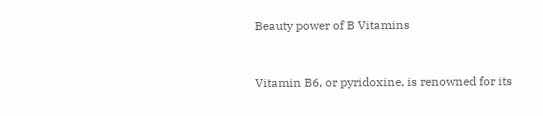Beauty power of B Vitamins


Vitamin B6, or pyridoxine, is renowned for its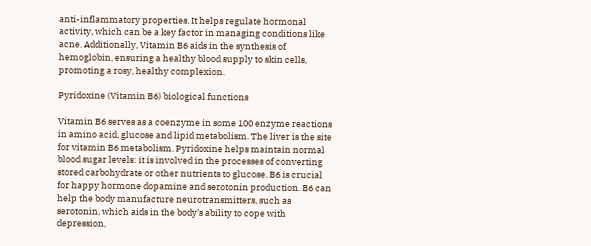anti-inflammatory properties. It helps regulate hormonal activity, which can be a key factor in managing conditions like acne. Additionally, Vitamin B6 aids in the synthesis of hemoglobin, ensuring a healthy blood supply to skin cells, promoting a rosy, healthy complexion.

Pyridoxine (Vitamin B6) biological functions

Vitamin B6 serves as a coenzyme in some 100 enzyme reactions in amino acid, glucose and lipid metabolism. The liver is the site for vitamin B6 metabolism. Pyridoxine helps maintain normal blood sugar levels: it is involved in the processes of converting stored carbohydrate or other nutrients to glucose. B6 is crucial for happy hormone dopamine and serotonin production. B6 can help the body manufacture neurotransmitters, such as serotonin, which aids in the body’s ability to cope with depression,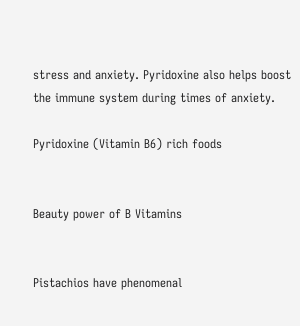stress and anxiety. Pyridoxine also helps boost the immune system during times of anxiety.

Pyridoxine (Vitamin B6) rich foods


Beauty power of B Vitamins


Pistachios have phenomenal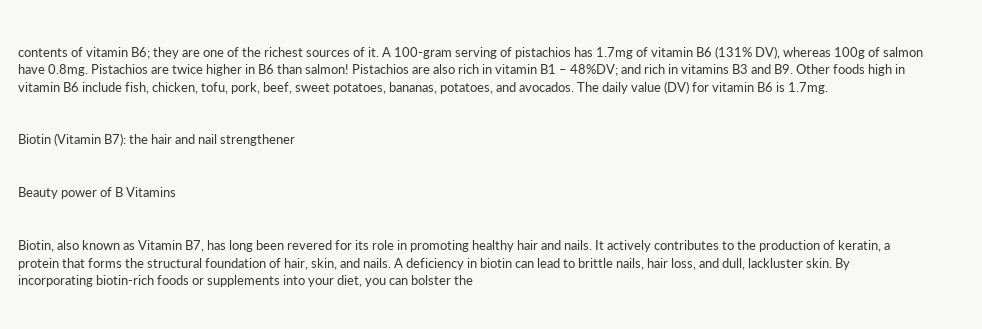contents of vitamin B6; they are one of the richest sources of it. A 100-gram serving of pistachios has 1.7mg of vitamin B6 (131% DV), whereas 100g of salmon have 0.8mg. Pistachios are twice higher in B6 than salmon! Pistachios are also rich in vitamin B1 – 48%DV; and rich in vitamins B3 and B9. Other foods high in vitamin B6 include fish, chicken, tofu, pork, beef, sweet potatoes, bananas, potatoes, and avocados. The daily value (DV) for vitamin B6 is 1.7mg.


Biotin (Vitamin B7): the hair and nail strengthener


Beauty power of B Vitamins


Biotin, also known as Vitamin B7, has long been revered for its role in promoting healthy hair and nails. It actively contributes to the production of keratin, a protein that forms the structural foundation of hair, skin, and nails. A deficiency in biotin can lead to brittle nails, hair loss, and dull, lackluster skin. By incorporating biotin-rich foods or supplements into your diet, you can bolster the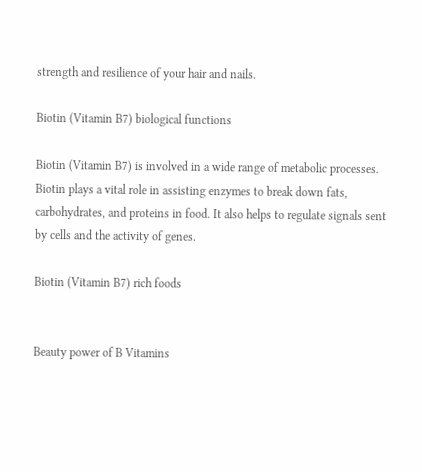strength and resilience of your hair and nails.

Biotin (Vitamin B7) biological functions

Biotin (Vitamin B7) is involved in a wide range of metabolic processes. Biotin plays a vital role in assisting enzymes to break down fats, carbohydrates, and proteins in food. It also helps to regulate signals sent by cells and the activity of genes.

Biotin (Vitamin B7) rich foods


Beauty power of B Vitamins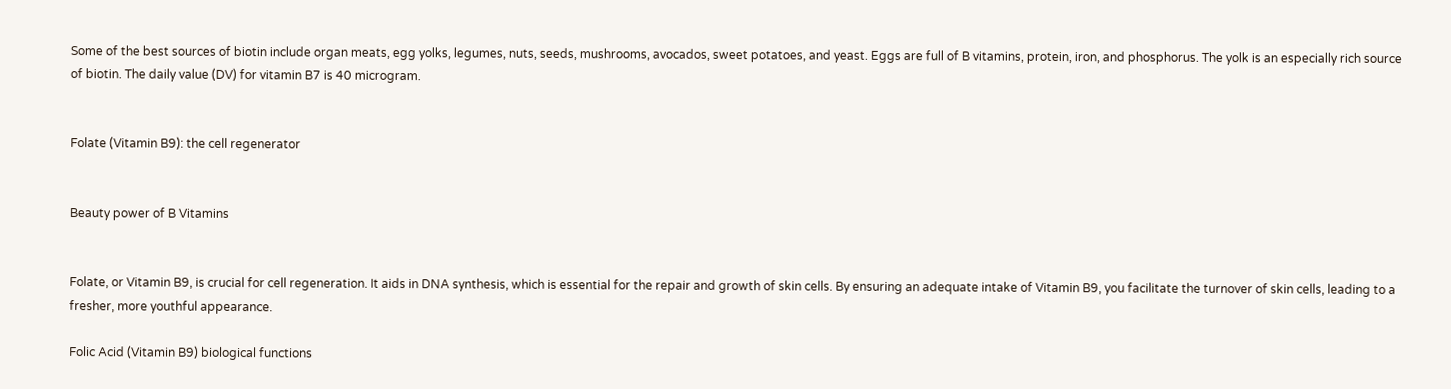Some of the best sources of biotin include organ meats, egg yolks, legumes, nuts, seeds, mushrooms, avocados, sweet potatoes, and yeast. Eggs are full of B vitamins, protein, iron, and phosphorus. The yolk is an especially rich source of biotin. The daily value (DV) for vitamin B7 is 40 microgram.


Folate (Vitamin B9): the cell regenerator


Beauty power of B Vitamins


Folate, or Vitamin B9, is crucial for cell regeneration. It aids in DNA synthesis, which is essential for the repair and growth of skin cells. By ensuring an adequate intake of Vitamin B9, you facilitate the turnover of skin cells, leading to a fresher, more youthful appearance.

Folic Acid (Vitamin B9) biological functions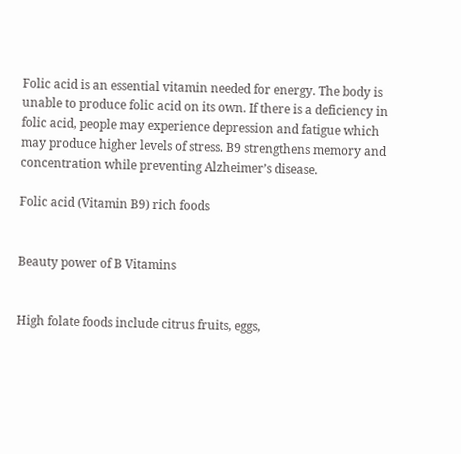Folic acid is an essential vitamin needed for energy. The body is unable to produce folic acid on its own. If there is a deficiency in folic acid, people may experience depression and fatigue which may produce higher levels of stress. B9 strengthens memory and concentration while preventing Alzheimer’s disease.

Folic acid (Vitamin B9) rich foods


Beauty power of B Vitamins


High folate foods include citrus fruits, eggs,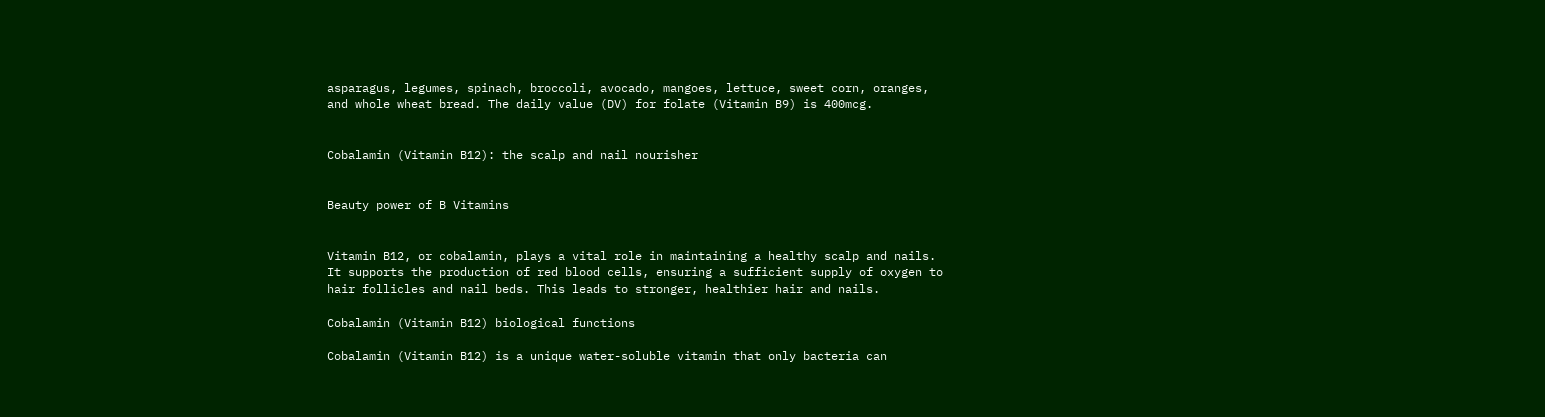asparagus, legumes, spinach, broccoli, avocado, mangoes, lettuce, sweet corn, oranges, and whole wheat bread. The daily value (DV) for folate (Vitamin B9) is 400mcg.


Cobalamin (Vitamin B12): the scalp and nail nourisher


Beauty power of B Vitamins


Vitamin B12, or cobalamin, plays a vital role in maintaining a healthy scalp and nails. It supports the production of red blood cells, ensuring a sufficient supply of oxygen to hair follicles and nail beds. This leads to stronger, healthier hair and nails.

Cobalamin (Vitamin B12) biological functions

Cobalamin (Vitamin B12) is a unique water-soluble vitamin that only bacteria can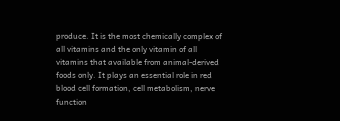produce. It is the most chemically complex of all vitamins and the only vitamin of all vitamins that available from animal-derived foods only. It plays an essential role in red blood cell formation, cell metabolism, nerve function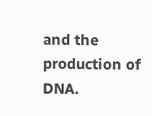and the production of DNA.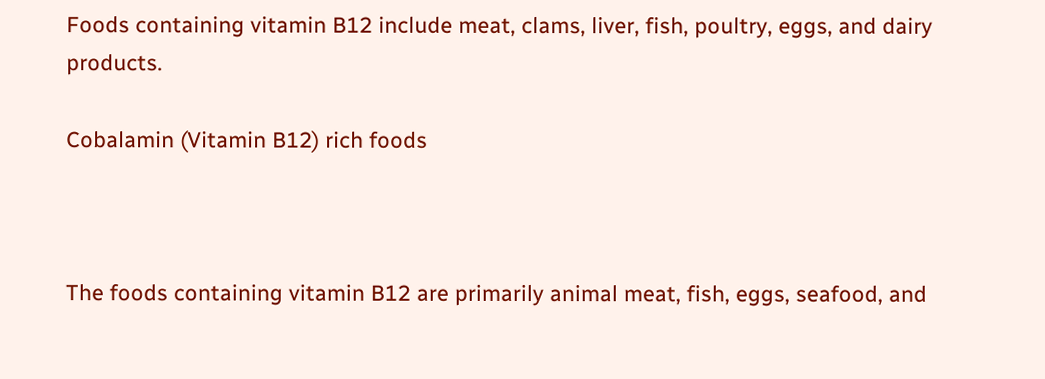Foods containing vitamin B12 include meat, clams, liver, fish, poultry, eggs, and dairy products.

Cobalamin (Vitamin B12) rich foods



The foods containing vitamin B12 are primarily animal meat, fish, eggs, seafood, and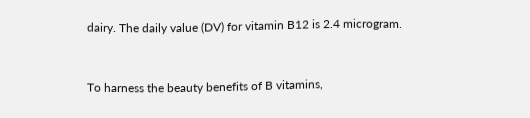dairy. The daily value (DV) for vitamin B12 is 2.4 microgram.


To harness the beauty benefits of B vitamins,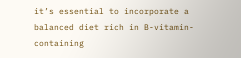it’s essential to incorporate a balanced diet rich in B-vitamin-containing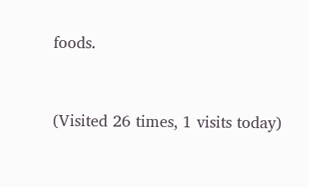foods.


(Visited 26 times, 1 visits today)